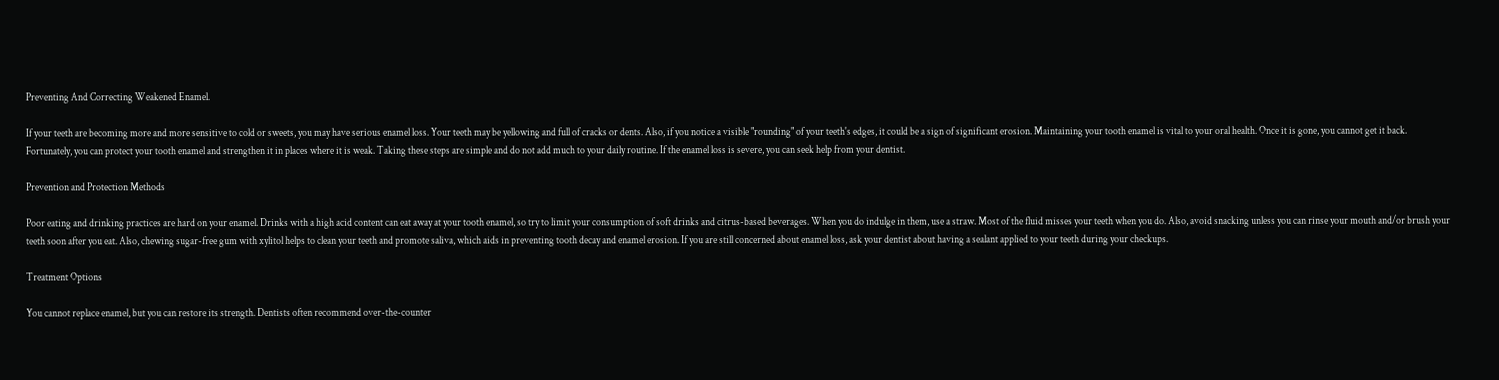Preventing And Correcting Weakened Enamel.

If your teeth are becoming more and more sensitive to cold or sweets, you may have serious enamel loss. Your teeth may be yellowing and full of cracks or dents. Also, if you notice a visible "rounding" of your teeth's edges, it could be a sign of significant erosion. Maintaining your tooth enamel is vital to your oral health. Once it is gone, you cannot get it back. Fortunately, you can protect your tooth enamel and strengthen it in places where it is weak. Taking these steps are simple and do not add much to your daily routine. If the enamel loss is severe, you can seek help from your dentist.

Prevention and Protection Methods

Poor eating and drinking practices are hard on your enamel. Drinks with a high acid content can eat away at your tooth enamel, so try to limit your consumption of soft drinks and citrus-based beverages. When you do indulge in them, use a straw. Most of the fluid misses your teeth when you do. Also, avoid snacking unless you can rinse your mouth and/or brush your teeth soon after you eat. Also, chewing sugar-free gum with xylitol helps to clean your teeth and promote saliva, which aids in preventing tooth decay and enamel erosion. If you are still concerned about enamel loss, ask your dentist about having a sealant applied to your teeth during your checkups.

Treatment Options

You cannot replace enamel, but you can restore its strength. Dentists often recommend over-the-counter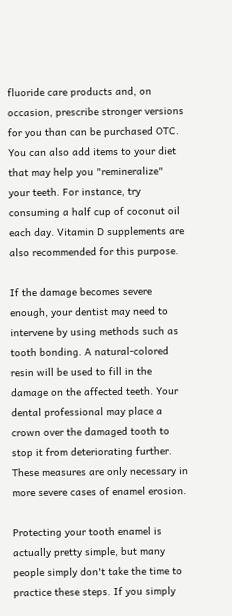fluoride care products and, on occasion, prescribe stronger versions for you than can be purchased OTC. You can also add items to your diet that may help you "remineralize" your teeth. For instance, try consuming a half cup of coconut oil each day. Vitamin D supplements are also recommended for this purpose.

If the damage becomes severe enough, your dentist may need to intervene by using methods such as tooth bonding. A natural-colored resin will be used to fill in the damage on the affected teeth. Your dental professional may place a crown over the damaged tooth to stop it from deteriorating further. These measures are only necessary in more severe cases of enamel erosion.

Protecting your tooth enamel is actually pretty simple, but many people simply don't take the time to practice these steps. If you simply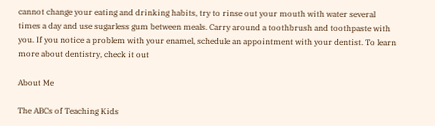cannot change your eating and drinking habits, try to rinse out your mouth with water several times a day and use sugarless gum between meals. Carry around a toothbrush and toothpaste with you. If you notice a problem with your enamel, schedule an appointment with your dentist. To learn more about dentistry, check it out

About Me

The ABCs of Teaching Kids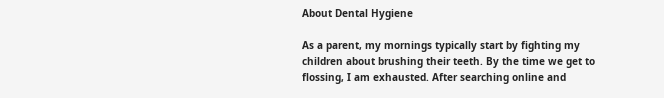About Dental Hygiene

As a parent, my mornings typically start by fighting my children about brushing their teeth. By the time we get to flossing, I am exhausted. After searching online and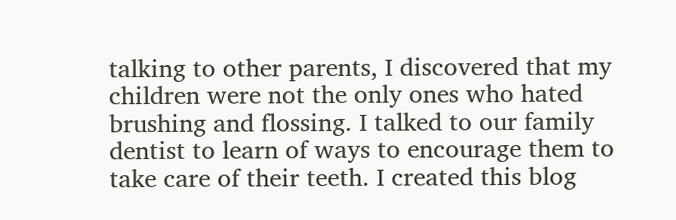talking to other parents, I discovered that my children were not the only ones who hated brushing and flossing. I talked to our family dentist to learn of ways to encourage them to take care of their teeth. I created this blog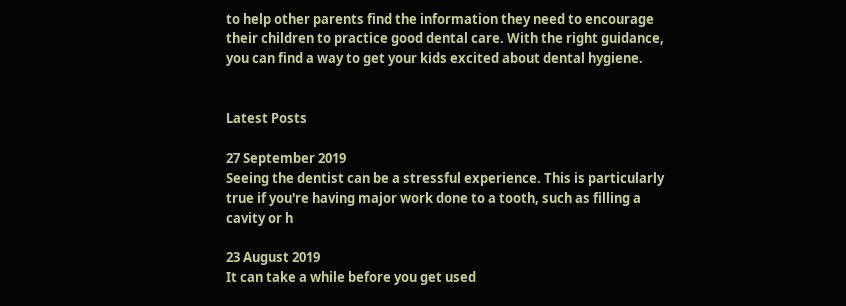to help other parents find the information they need to encourage their children to practice good dental care. With the right guidance, you can find a way to get your kids excited about dental hygiene.


Latest Posts

27 September 2019
Seeing the dentist can be a stressful experience. This is particularly true if you're having major work done to a tooth, such as filling a cavity or h

23 August 2019
It can take a while before you get used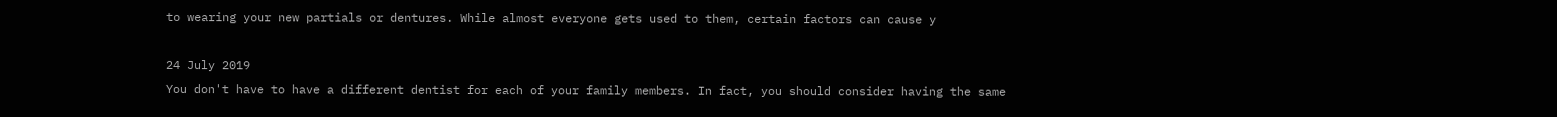to wearing your new partials or dentures. While almost everyone gets used to them, certain factors can cause y

24 July 2019
You don't have to have a different dentist for each of your family members. In fact, you should consider having the same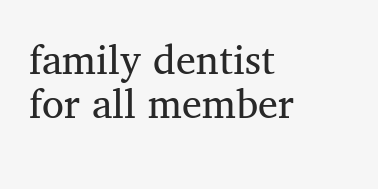family dentist for all member